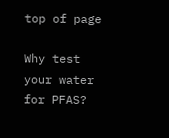top of page

Why test your water for PFAS?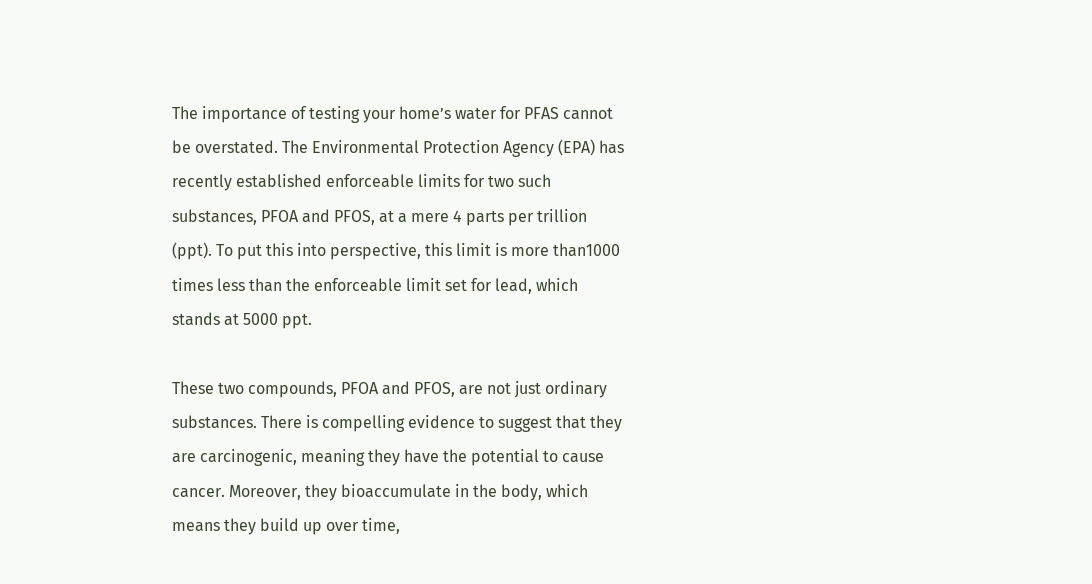The importance of testing your home’s water for PFAS cannot be overstated. The Environmental Protection Agency (EPA) has recently established enforceable limits for two such substances, PFOA and PFOS, at a mere 4 parts per trillion (ppt). To put this into perspective, this limit is more than1000 times less than the enforceable limit set for lead, which stands at 5000 ppt.

These two compounds, PFOA and PFOS, are not just ordinary substances. There is compelling evidence to suggest that they are carcinogenic, meaning they have the potential to cause cancer. Moreover, they bioaccumulate in the body, which means they build up over time,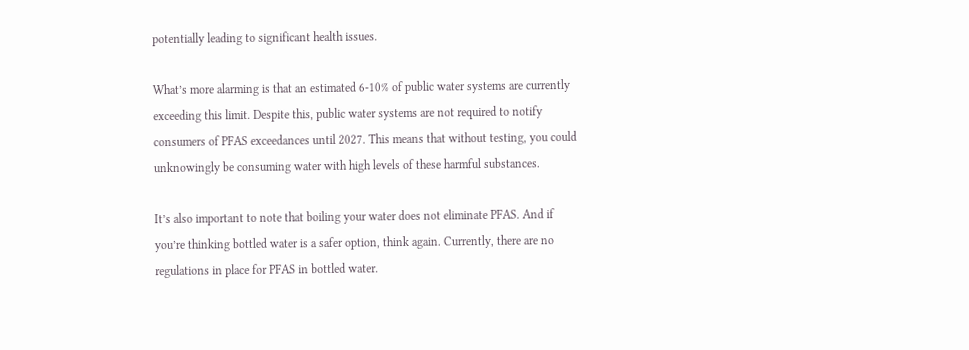potentially leading to significant health issues.

What’s more alarming is that an estimated 6-10% of public water systems are currently exceeding this limit. Despite this, public water systems are not required to notify consumers of PFAS exceedances until 2027. This means that without testing, you could unknowingly be consuming water with high levels of these harmful substances.

It’s also important to note that boiling your water does not eliminate PFAS. And if you’re thinking bottled water is a safer option, think again. Currently, there are no regulations in place for PFAS in bottled water.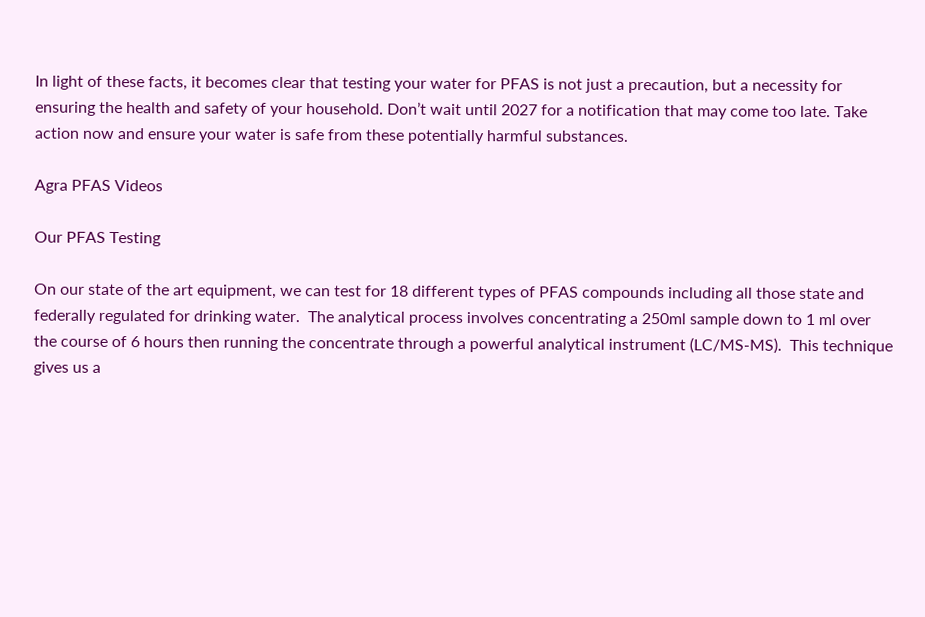In light of these facts, it becomes clear that testing your water for PFAS is not just a precaution, but a necessity for ensuring the health and safety of your household. Don’t wait until 2027 for a notification that may come too late. Take action now and ensure your water is safe from these potentially harmful substances.

Agra PFAS Videos

Our PFAS Testing

On our state of the art equipment, we can test for 18 different types of PFAS compounds including all those state and federally regulated for drinking water.  The analytical process involves concentrating a 250ml sample down to 1 ml over the course of 6 hours then running the concentrate through a powerful analytical instrument (LC/MS-MS).  This technique gives us a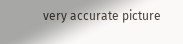very accurate picture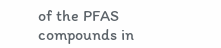of the PFAS compounds in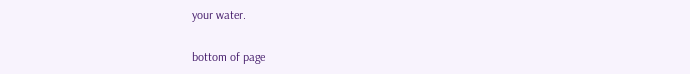your water.

bottom of page